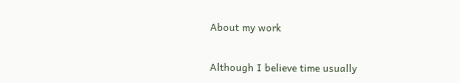About my work

Although I believe time usually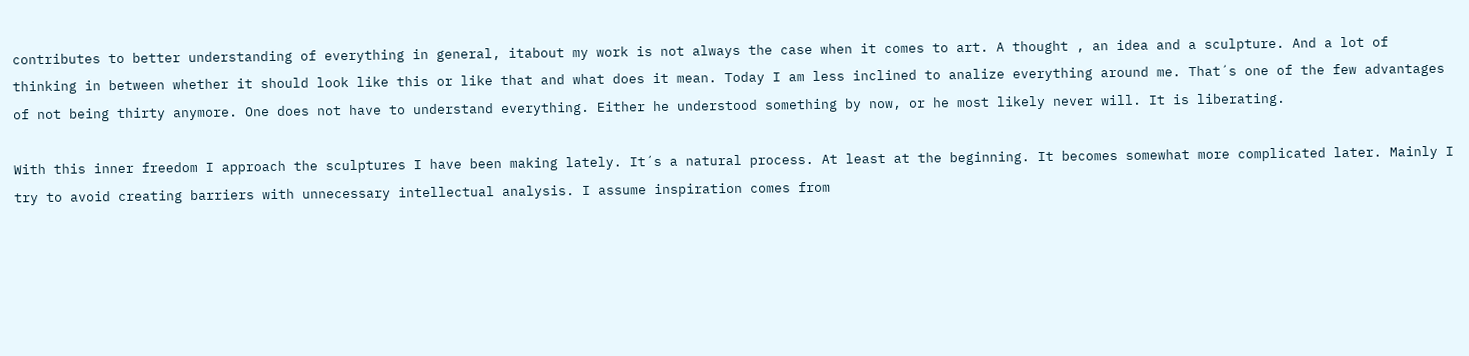contributes to better understanding of everything in general, itabout my work is not always the case when it comes to art. A thought , an idea and a sculpture. And a lot of thinking in between whether it should look like this or like that and what does it mean. Today I am less inclined to analize everything around me. That´s one of the few advantages of not being thirty anymore. One does not have to understand everything. Either he understood something by now, or he most likely never will. It is liberating.

With this inner freedom I approach the sculptures I have been making lately. It´s a natural process. At least at the beginning. It becomes somewhat more complicated later. Mainly I try to avoid creating barriers with unnecessary intellectual analysis. I assume inspiration comes from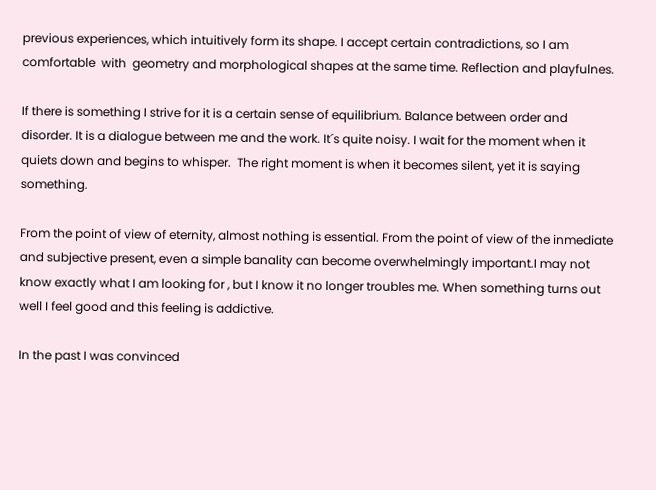previous experiences, which intuitively form its shape. I accept certain contradictions, so I am comfortable  with  geometry and morphological shapes at the same time. Reflection and playfulnes.

If there is something I strive for it is a certain sense of equilibrium. Balance between order and disorder. It is a dialogue between me and the work. It´s quite noisy. I wait for the moment when it quiets down and begins to whisper.  The right moment is when it becomes silent, yet it is saying something.

From the point of view of eternity, almost nothing is essential. From the point of view of the inmediate and subjective present, even a simple banality can become overwhelmingly important.I may not  know exactly what I am looking for , but I know it no longer troubles me. When something turns out well I feel good and this feeling is addictive.

In the past I was convinced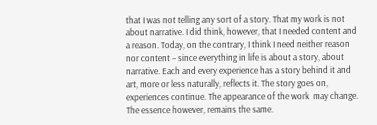that I was not telling any sort of a story. That my work is not about narrative. I did think, however, that I needed content and a reason. Today, on the contrary, I think I need neither reason nor content – since everything in life is about a story, about narrative. Each and every experience has a story behind it and art, more or less naturally, reflects it. The story goes on, experiences continue. The appearance of the work  may change. The essence however, remains the same.